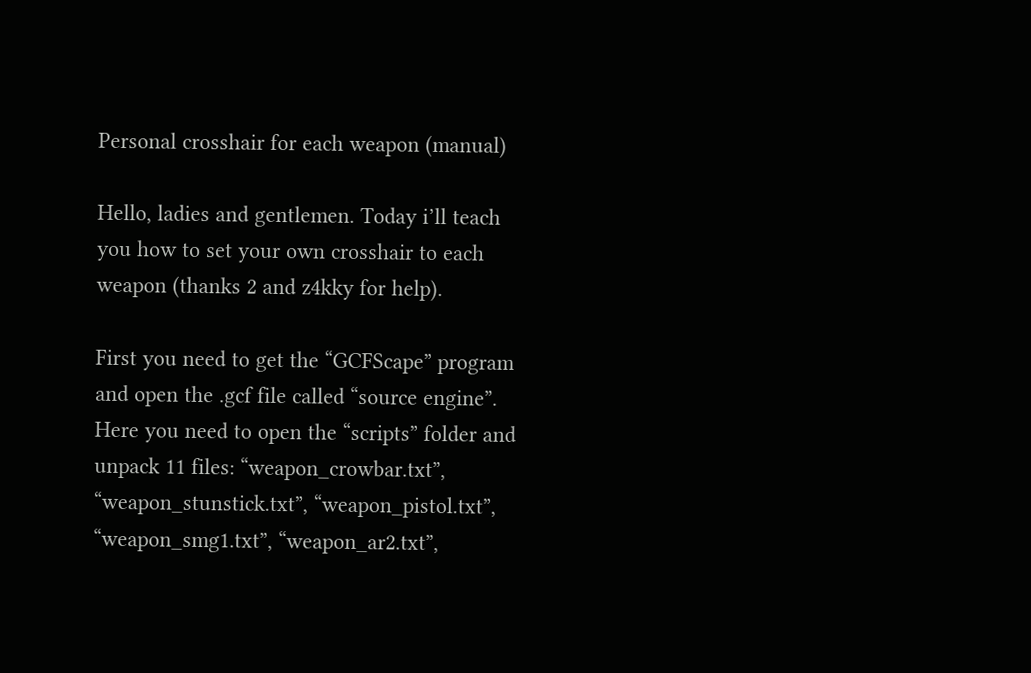Personal crosshair for each weapon (manual)

Hello, ladies and gentlemen. Today i’ll teach you how to set your own crosshair to each weapon (thanks 2 and z4kky for help).

First you need to get the “GCFScape” program and open the .gcf file called “source engine”. Here you need to open the “scripts” folder and unpack 11 files: “weapon_crowbar.txt”, “weapon_stunstick.txt”, “weapon_pistol.txt”, “weapon_smg1.txt”, “weapon_ar2.txt”,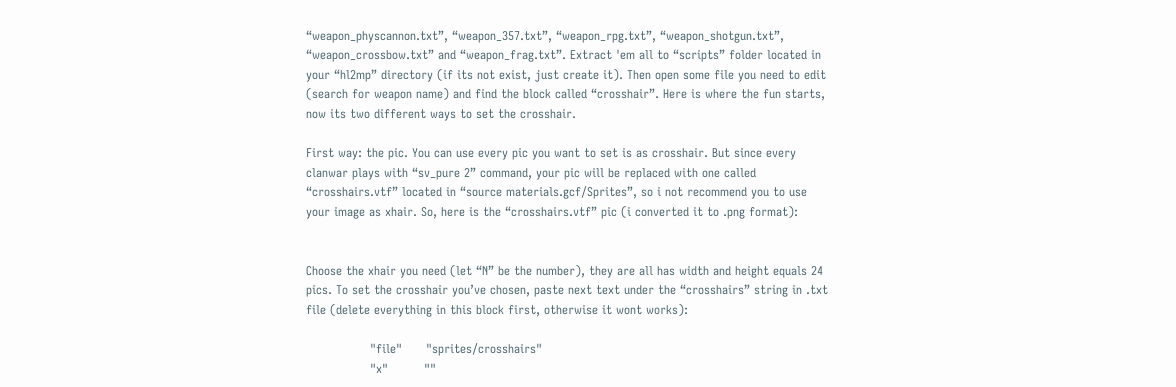“weapon_physcannon.txt”, “weapon_357.txt”, “weapon_rpg.txt”, “weapon_shotgun.txt”, “weapon_crossbow.txt” and “weapon_frag.txt”. Extract 'em all to “scripts” folder located in your “hl2mp” directory (if its not exist, just create it). Then open some file you need to edit (search for weapon name) and find the block called “crosshair”. Here is where the fun starts, now its two different ways to set the crosshair.

First way: the pic. You can use every pic you want to set is as crosshair. But since every clanwar plays with “sv_pure 2” command, your pic will be replaced with one called “crosshairs.vtf” located in “source materials.gcf/Sprites”, so i not recommend you to use your image as xhair. So, here is the “crosshairs.vtf” pic (i converted it to .png format):


Choose the xhair you need (let “N” be the number), they are all has width and height equals 24 pics. To set the crosshair you’ve chosen, paste next text under the “crosshairs” string in .txt file (delete everything in this block first, otherwise it wont works):

                "file"      "sprites/crosshairs"
                "x"         ""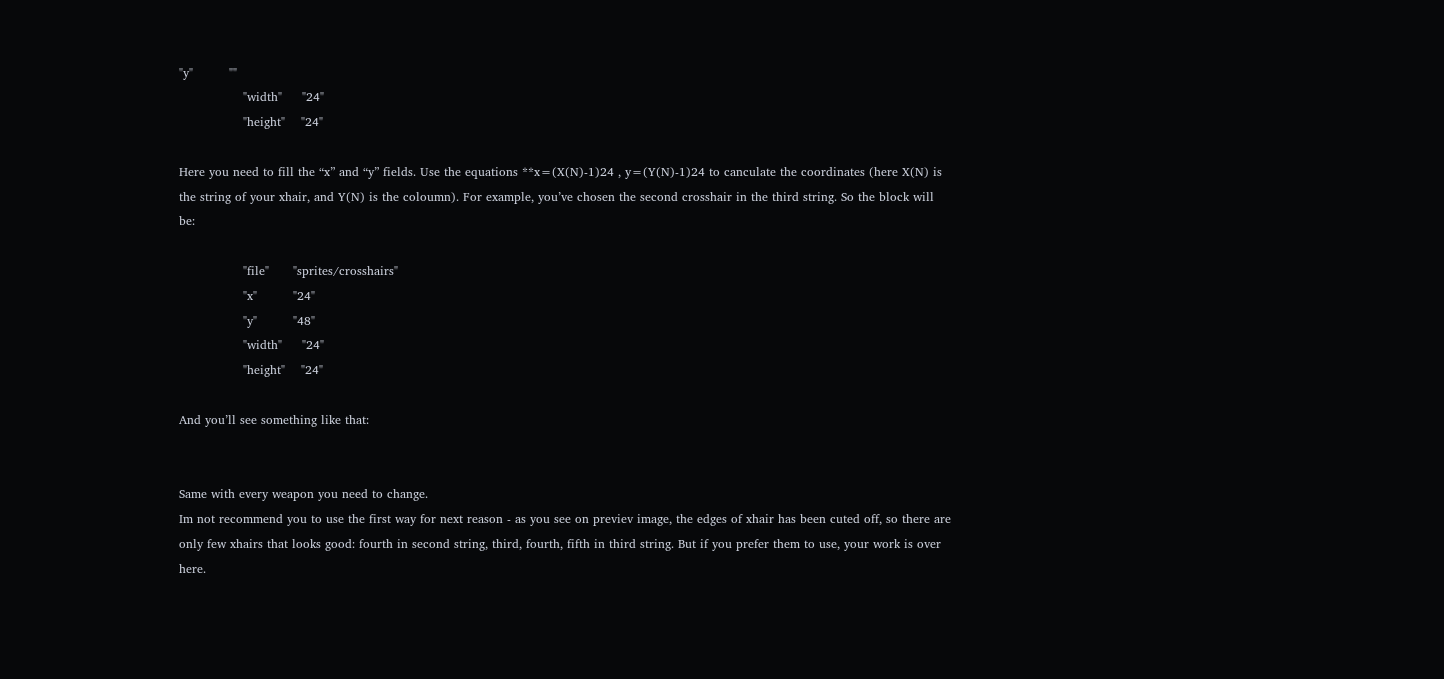"y"         ""
                "width"     "24"
                "height"    "24"

Here you need to fill the “x” and “y” fields. Use the equations **x=(X(N)-1)24 , y=(Y(N)-1)24 to canculate the coordinates (here X(N) is the string of your xhair, and Y(N) is the coloumn). For example, you’ve chosen the second crosshair in the third string. So the block will be:

                "file"      "sprites/crosshairs"
                "x"         "24"
                "y"         "48"
                "width"     "24"
                "height"    "24"

And you’ll see something like that:


Same with every weapon you need to change.
Im not recommend you to use the first way for next reason - as you see on previev image, the edges of xhair has been cuted off, so there are only few xhairs that looks good: fourth in second string, third, fourth, fifth in third string. But if you prefer them to use, your work is over here.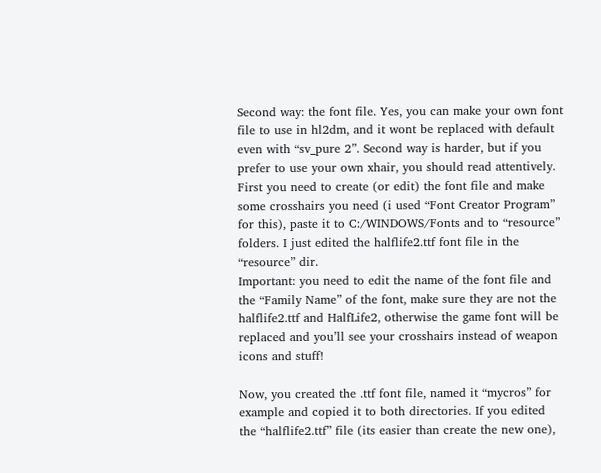Second way: the font file. Yes, you can make your own font file to use in hl2dm, and it wont be replaced with default even with “sv_pure 2”. Second way is harder, but if you prefer to use your own xhair, you should read attentively.
First you need to create (or edit) the font file and make some crosshairs you need (i used “Font Creator Program” for this), paste it to C:/WINDOWS/Fonts and to “resource” folders. I just edited the halflife2.ttf font file in the “resource” dir.
Important: you need to edit the name of the font file and the “Family Name” of the font, make sure they are not the halflife2.ttf and HalfLife2, otherwise the game font will be replaced and you’ll see your crosshairs instead of weapon icons and stuff!

Now, you created the .ttf font file, named it “mycros” for example and copied it to both directories. If you edited the “halflife2.ttf” file (its easier than create the new one),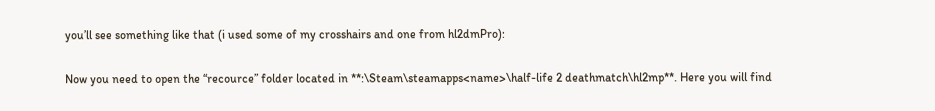you’ll see something like that (i used some of my crosshairs and one from hl2dmPro):

Now you need to open the “recource” folder located in **:\Steam\steamapps<name>\half-life 2 deathmatch\hl2mp**. Here you will find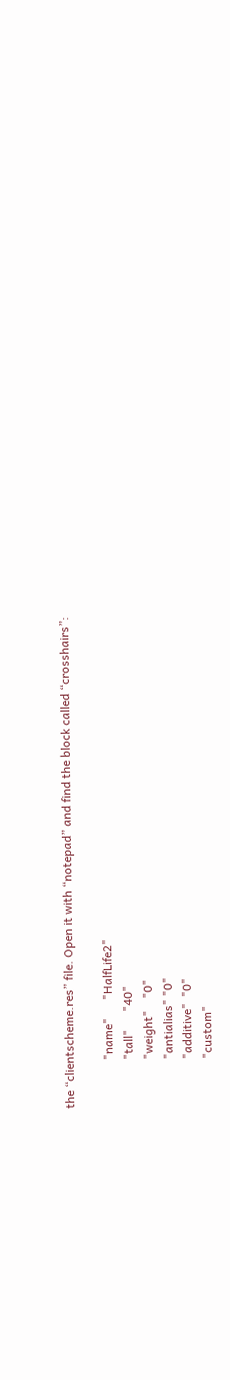the “clientscheme.res” file. Open it with “notepad” and find the block called “crosshairs”:

                "name"      "HalfLife2"
                "tall"      "40"
                "weight"    "0"
                "antialias" "0"
                "additive"  "0"
                "custom"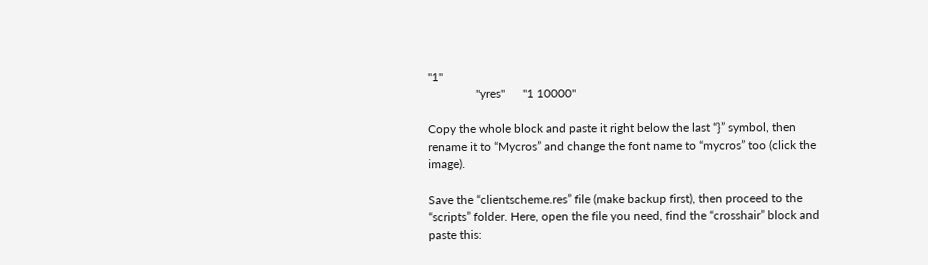"1"
                "yres"      "1 10000"

Copy the whole block and paste it right below the last “}” symbol, then rename it to “Mycros” and change the font name to “mycros” too (click the image).

Save the “clientscheme.res” file (make backup first), then proceed to the “scripts” folder. Here, open the file you need, find the “crosshair” block and paste this: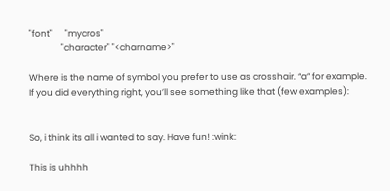"font"      "mycros"
                "character" "<charname>"

Where is the name of symbol you prefer to use as crosshair. “a” for example.
If you did everything right, you’ll see something like that (few examples):


So, i think its all i wanted to say. Have fun! :wink:

This is uhhhh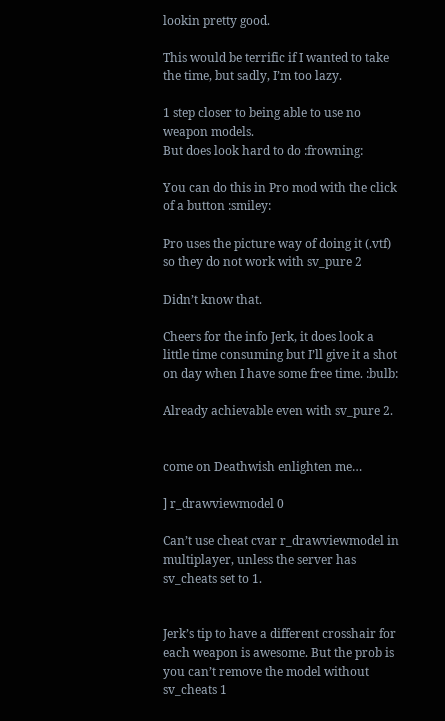lookin pretty good.

This would be terrific if I wanted to take the time, but sadly, I’m too lazy.

1 step closer to being able to use no weapon models.
But does look hard to do :frowning:

You can do this in Pro mod with the click of a button :smiley:

Pro uses the picture way of doing it (.vtf) so they do not work with sv_pure 2

Didn’t know that.

Cheers for the info Jerk, it does look a little time consuming but I’ll give it a shot on day when I have some free time. :bulb:

Already achievable even with sv_pure 2.


come on Deathwish enlighten me…

] r_drawviewmodel 0

Can’t use cheat cvar r_drawviewmodel in multiplayer, unless the server has sv_cheats set to 1.


Jerk’s tip to have a different crosshair for each weapon is awesome. But the prob is you can’t remove the model without sv_cheats 1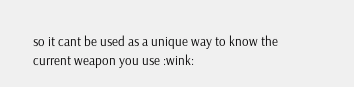so it cant be used as a unique way to know the current weapon you use :wink: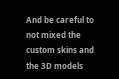And be careful to not mixed the custom skins and the 3D models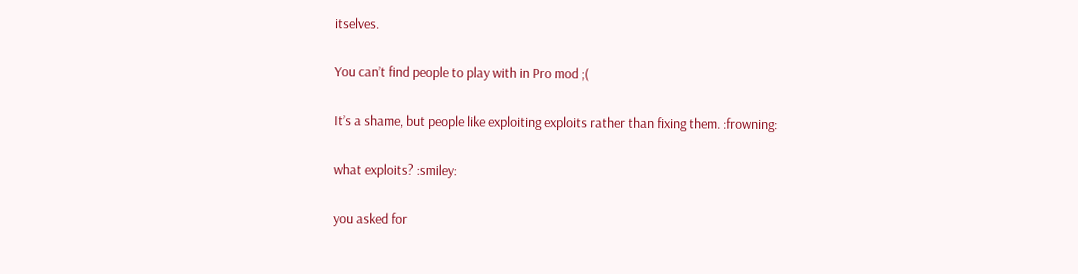itselves.

You can’t find people to play with in Pro mod ;(

It’s a shame, but people like exploiting exploits rather than fixing them. :frowning:

what exploits? :smiley:

you asked for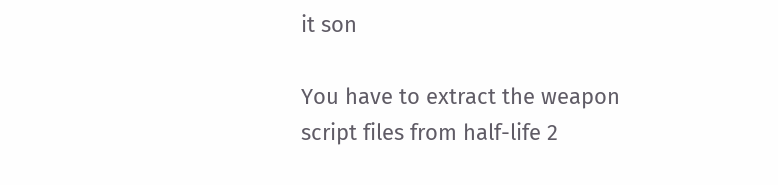it son

You have to extract the weapon script files from half-life 2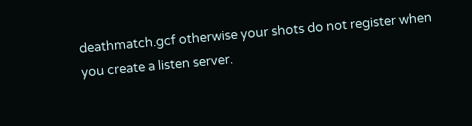deathmatch.gcf otherwise your shots do not register when you create a listen server.